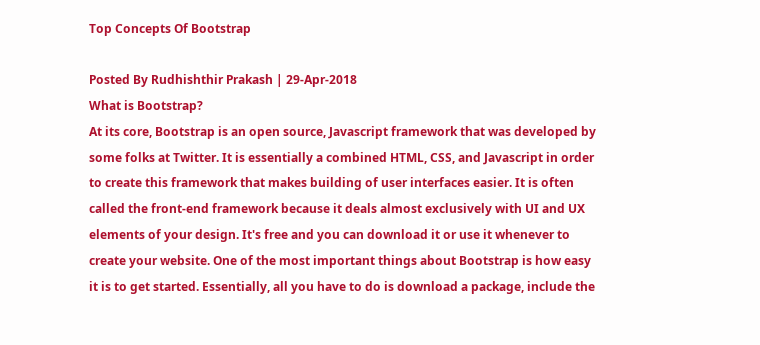Top Concepts Of Bootstrap

Posted By Rudhishthir Prakash | 29-Apr-2018
What is Bootstrap?
At its core, Bootstrap is an open source, Javascript framework that was developed by some folks at Twitter. It is essentially a combined HTML, CSS, and Javascript in order to create this framework that makes building of user interfaces easier. It is often called the front-end framework because it deals almost exclusively with UI and UX elements of your design. It's free and you can download it or use it whenever to create your website. One of the most important things about Bootstrap is how easy it is to get started. Essentially, all you have to do is download a package, include the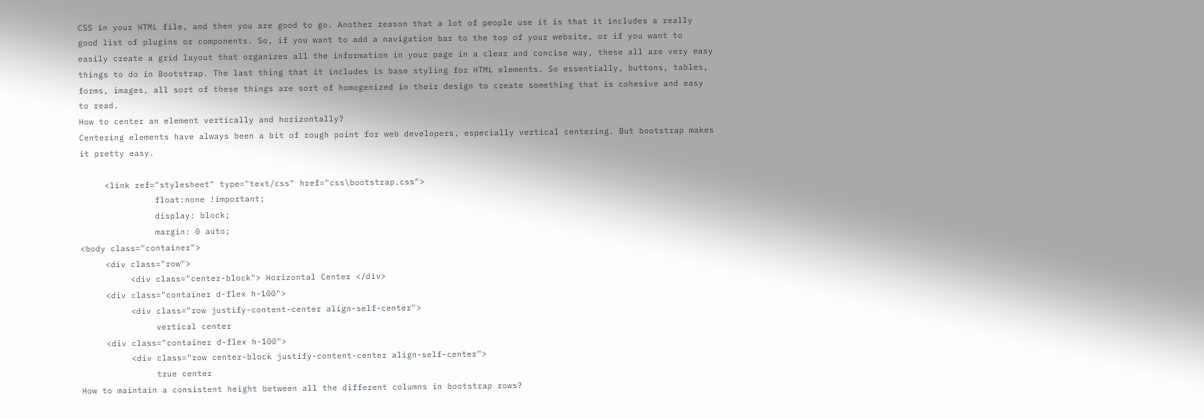CSS in your HTML file, and then you are good to go. Another reason that a lot of people use it is that it includes a really good list of plugins or components. So, if you want to add a navigation bar to the top of your website, or if you want to easily create a grid layout that organizes all the information in your page in a clear and concise way, these all are very easy things to do in Bootstrap. The last thing that it includes is base styling for HTML elements. So essentially, buttons, tables, forms, images, all sort of these things are sort of homogenized in their design to create something that is cohesive and easy to read.
How to center an element vertically and horizontally?
Centering elements have always been a bit of rough point for web developers, especially vertical centering. But bootstrap makes it pretty easy.

     <link ref="stylesheet" type="text/css" href="css\bootstrap.css">
               float:none !important;
               display: block;
               margin: 0 auto;
<body class="container">
     <div class="row">
          <div class="center-block"> Horizontal Center </div>
     <div class="container d-flex h-100">
          <div class="row justify-content-center align-self-center">
               vertical center
     <div class="container d-flex h-100">
          <div class="row center-block justify-content-center align-self-center">
               true center
How to maintain a consistent height between all the different columns in bootstrap rows?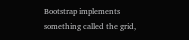Bootstrap implements something called the grid,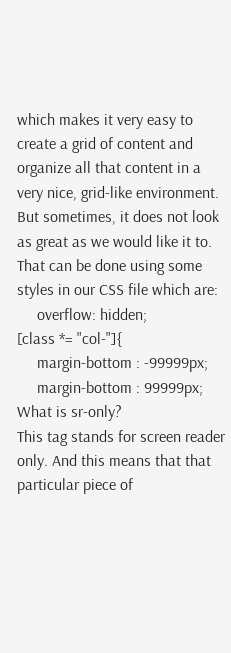which makes it very easy to create a grid of content and organize all that content in a very nice, grid-like environment. But sometimes, it does not look as great as we would like it to. That can be done using some styles in our CSS file which are:
     overflow: hidden;
[class *= "col-"]{
     margin-bottom : -99999px;
     margin-bottom : 99999px;
What is sr-only?
This tag stands for screen reader only. And this means that that particular piece of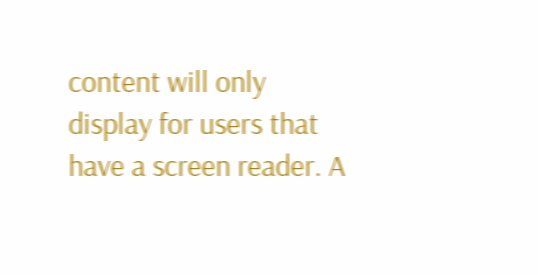content will only display for users that have a screen reader. A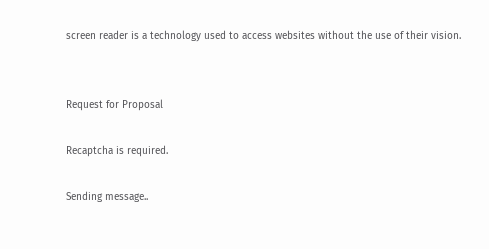screen reader is a technology used to access websites without the use of their vision.


Request for Proposal

Recaptcha is required.

Sending message..